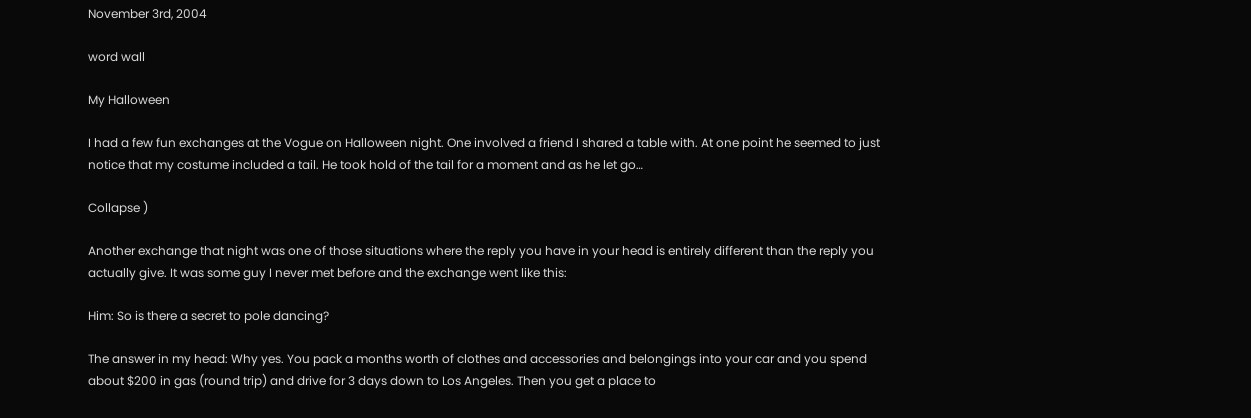November 3rd, 2004

word wall

My Halloween

I had a few fun exchanges at the Vogue on Halloween night. One involved a friend I shared a table with. At one point he seemed to just notice that my costume included a tail. He took hold of the tail for a moment and as he let go…

Collapse )

Another exchange that night was one of those situations where the reply you have in your head is entirely different than the reply you actually give. It was some guy I never met before and the exchange went like this:

Him: So is there a secret to pole dancing?

The answer in my head: Why yes. You pack a months worth of clothes and accessories and belongings into your car and you spend about $200 in gas (round trip) and drive for 3 days down to Los Angeles. Then you get a place to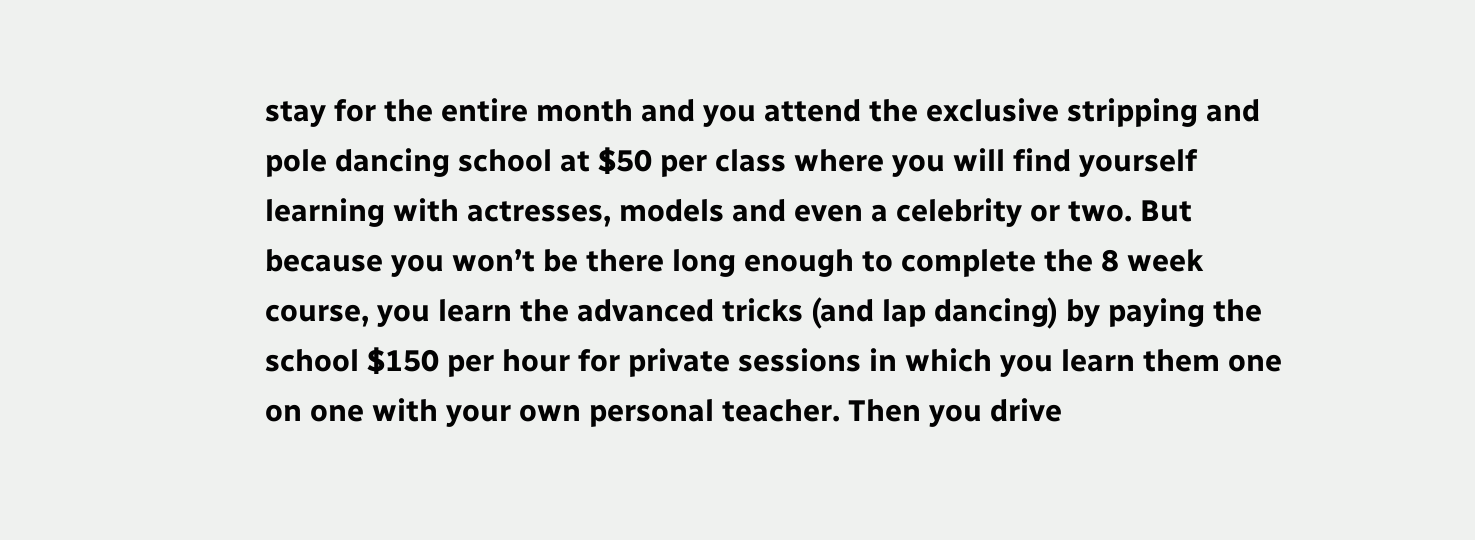stay for the entire month and you attend the exclusive stripping and pole dancing school at $50 per class where you will find yourself learning with actresses, models and even a celebrity or two. But because you won’t be there long enough to complete the 8 week course, you learn the advanced tricks (and lap dancing) by paying the school $150 per hour for private sessions in which you learn them one on one with your own personal teacher. Then you drive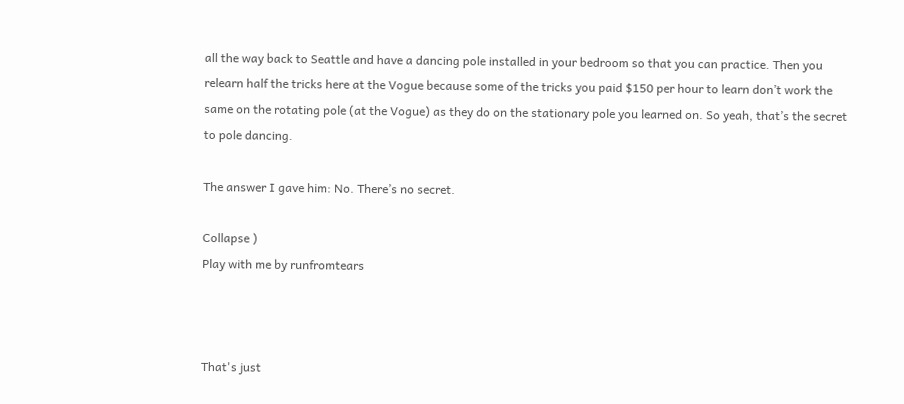all the way back to Seattle and have a dancing pole installed in your bedroom so that you can practice. Then you relearn half the tricks here at the Vogue because some of the tricks you paid $150 per hour to learn don’t work the same on the rotating pole (at the Vogue) as they do on the stationary pole you learned on. So yeah, that’s the secret to pole dancing.

The answer I gave him: No. There’s no secret.

Collapse )
Play with me by runfromtears



That's just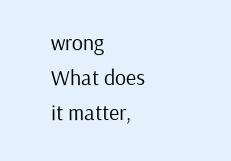wrong
What does it matter,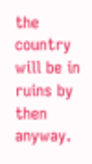the country will be in ruins by then anyway.